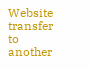Website transfer to another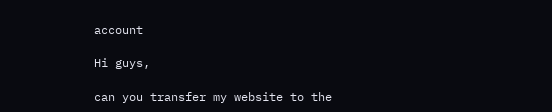account

Hi guys,

can you transfer my website to the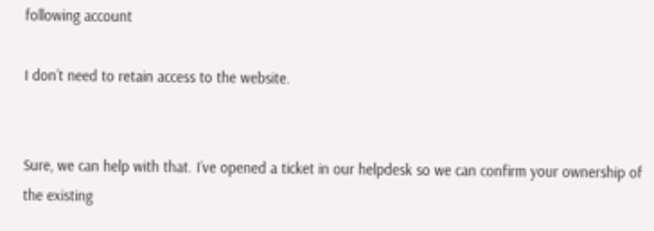following account

I don’t need to retain access to the website.


Sure, we can help with that. I’ve opened a ticket in our helpdesk so we can confirm your ownership of the existing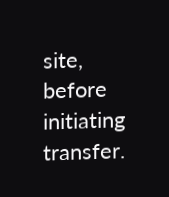site, before initiating transfer.